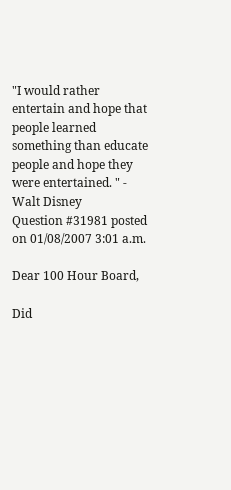"I would rather entertain and hope that people learned something than educate people and hope they were entertained. " - Walt Disney
Question #31981 posted on 01/08/2007 3:01 a.m.

Dear 100 Hour Board,

Did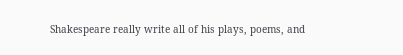Shakespeare really write all of his plays, poems, and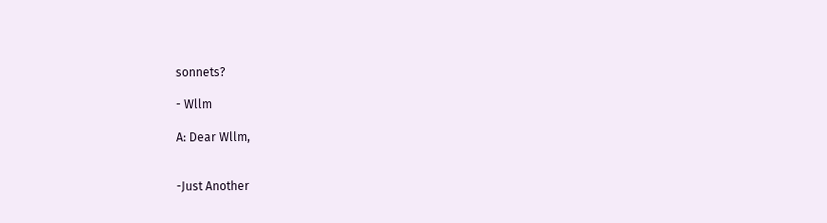sonnets?

- Wllm

A: Dear Wllm,


-Just Another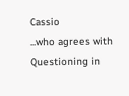Cassio
...who agrees with Questioning in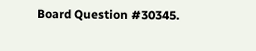Board Question #30345.